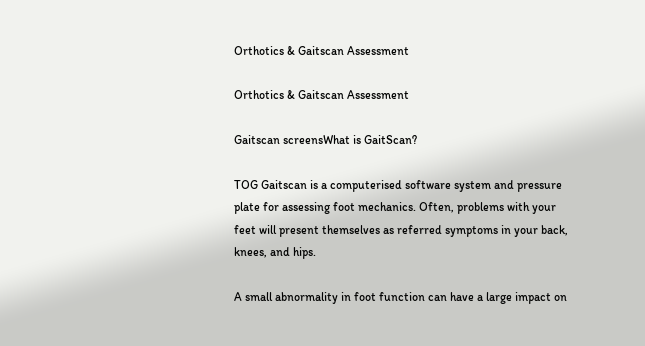Orthotics & Gaitscan Assessment

Orthotics & Gaitscan Assessment

Gaitscan screensWhat is GaitScan?

TOG Gaitscan is a computerised software system and pressure plate for assessing foot mechanics. Often, problems with your feet will present themselves as referred symptoms in your back, knees, and hips.

A small abnormality in foot function can have a large impact on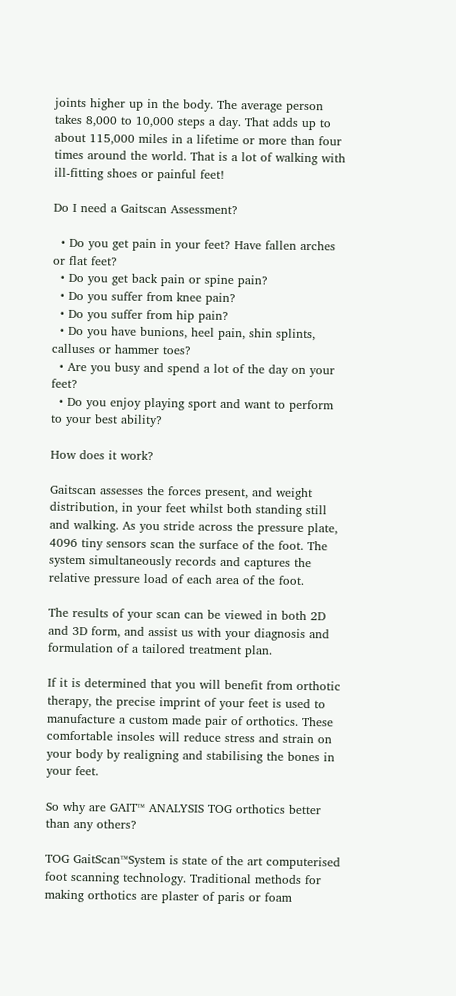joints higher up in the body. The average person takes 8,000 to 10,000 steps a day. That adds up to about 115,000 miles in a lifetime or more than four times around the world. That is a lot of walking with ill-fitting shoes or painful feet!

Do I need a Gaitscan Assessment?

  • Do you get pain in your feet? Have fallen arches or flat feet?
  • Do you get back pain or spine pain?
  • Do you suffer from knee pain?
  • Do you suffer from hip pain?
  • Do you have bunions, heel pain, shin splints, calluses or hammer toes?
  • Are you busy and spend a lot of the day on your feet?
  • Do you enjoy playing sport and want to perform to your best ability?

How does it work?

Gaitscan assesses the forces present, and weight distribution, in your feet whilst both standing still and walking. As you stride across the pressure plate, 4096 tiny sensors scan the surface of the foot. The system simultaneously records and captures the relative pressure load of each area of the foot.

The results of your scan can be viewed in both 2D and 3D form, and assist us with your diagnosis and formulation of a tailored treatment plan.

If it is determined that you will benefit from orthotic therapy, the precise imprint of your feet is used to manufacture a custom made pair of orthotics. These comfortable insoles will reduce stress and strain on your body by realigning and stabilising the bones in your feet.

So why are GAIT™ ANALYSIS TOG orthotics better than any others?

TOG GaitScan™System is state of the art computerised foot scanning technology. Traditional methods for making orthotics are plaster of paris or foam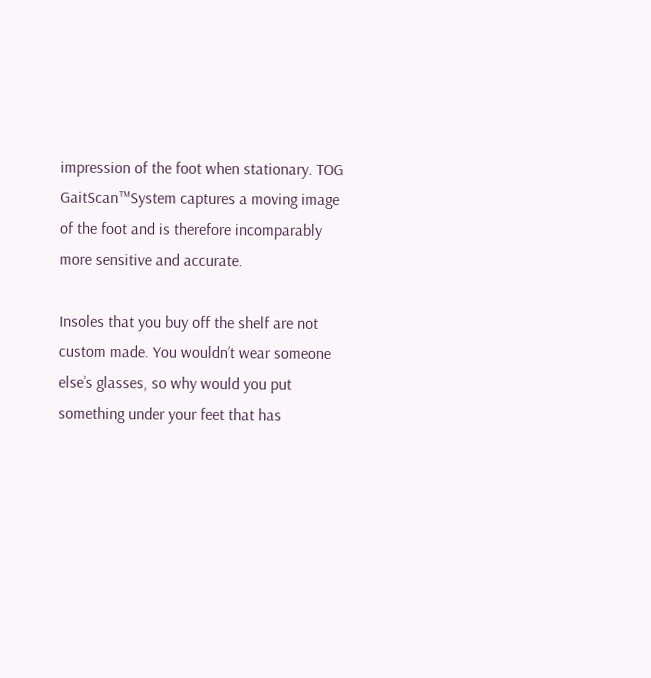impression of the foot when stationary. TOG GaitScan™System captures a moving image of the foot and is therefore incomparably more sensitive and accurate.

Insoles that you buy off the shelf are not custom made. You wouldn’t wear someone else’s glasses, so why would you put something under your feet that has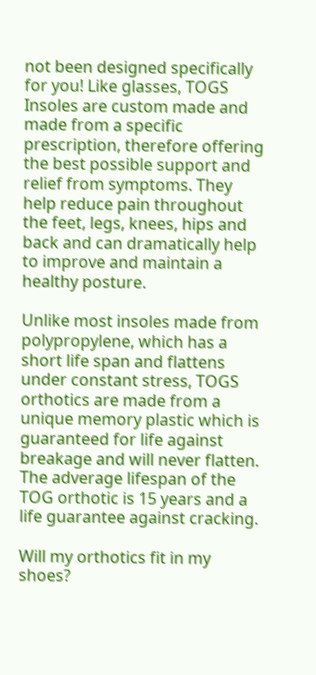not been designed specifically for you! Like glasses, TOGS Insoles are custom made and made from a specific prescription, therefore offering the best possible support and relief from symptoms. They help reduce pain throughout the feet, legs, knees, hips and back and can dramatically help to improve and maintain a healthy posture.

Unlike most insoles made from polypropylene, which has a short life span and flattens under constant stress, TOGS orthotics are made from a unique memory plastic which is guaranteed for life against breakage and will never flatten. The adverage lifespan of the TOG orthotic is 15 years and a life guarantee against cracking.

Will my orthotics fit in my shoes?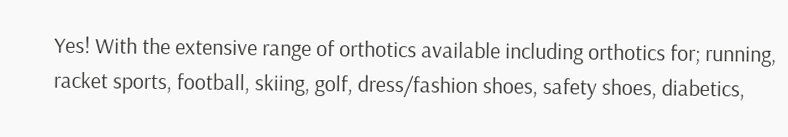Yes! With the extensive range of orthotics available including orthotics for; running, racket sports, football, skiing, golf, dress/fashion shoes, safety shoes, diabetics,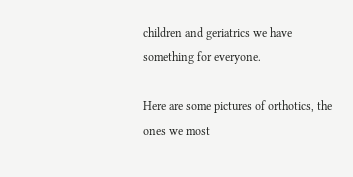children and geriatrics we have something for everyone.

Here are some pictures of orthotics, the ones we most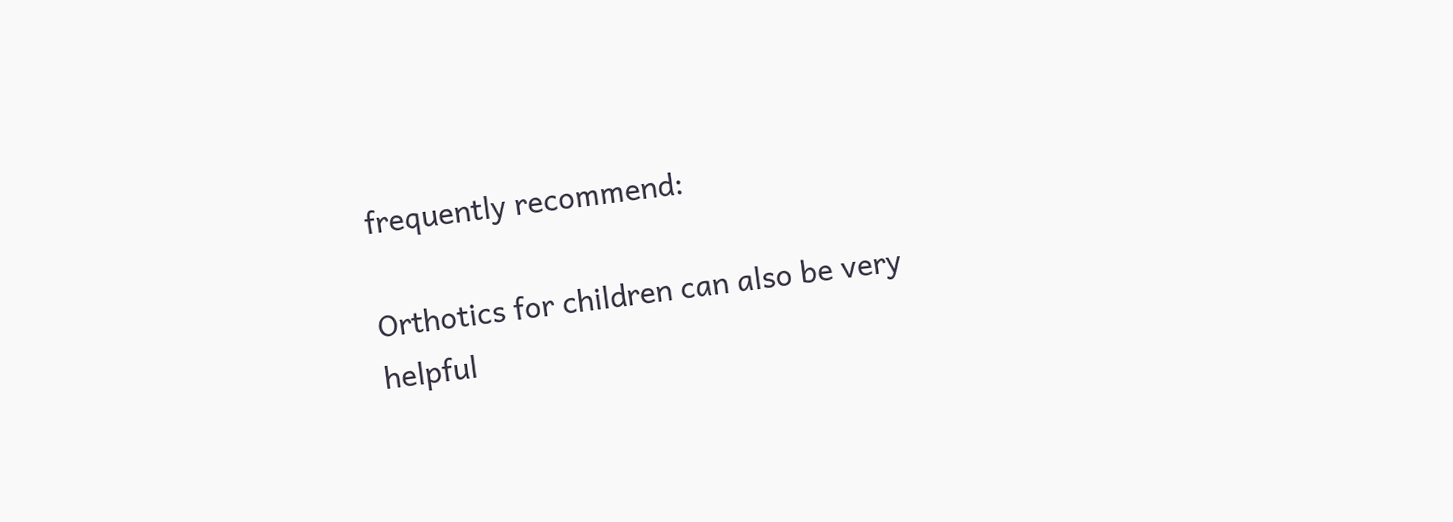frequently recommend:

Orthotics for children can also be very helpful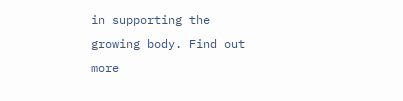in supporting the growing body. Find out more